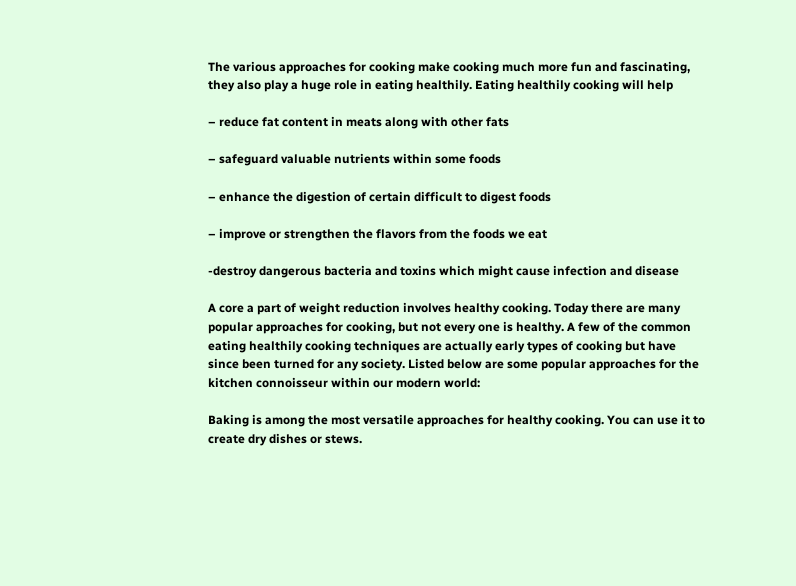The various approaches for cooking make cooking much more fun and fascinating, they also play a huge role in eating healthily. Eating healthily cooking will help

– reduce fat content in meats along with other fats

– safeguard valuable nutrients within some foods

– enhance the digestion of certain difficult to digest foods

– improve or strengthen the flavors from the foods we eat

-destroy dangerous bacteria and toxins which might cause infection and disease

A core a part of weight reduction involves healthy cooking. Today there are many popular approaches for cooking, but not every one is healthy. A few of the common eating healthily cooking techniques are actually early types of cooking but have since been turned for any society. Listed below are some popular approaches for the kitchen connoisseur within our modern world:

Baking is among the most versatile approaches for healthy cooking. You can use it to create dry dishes or stews.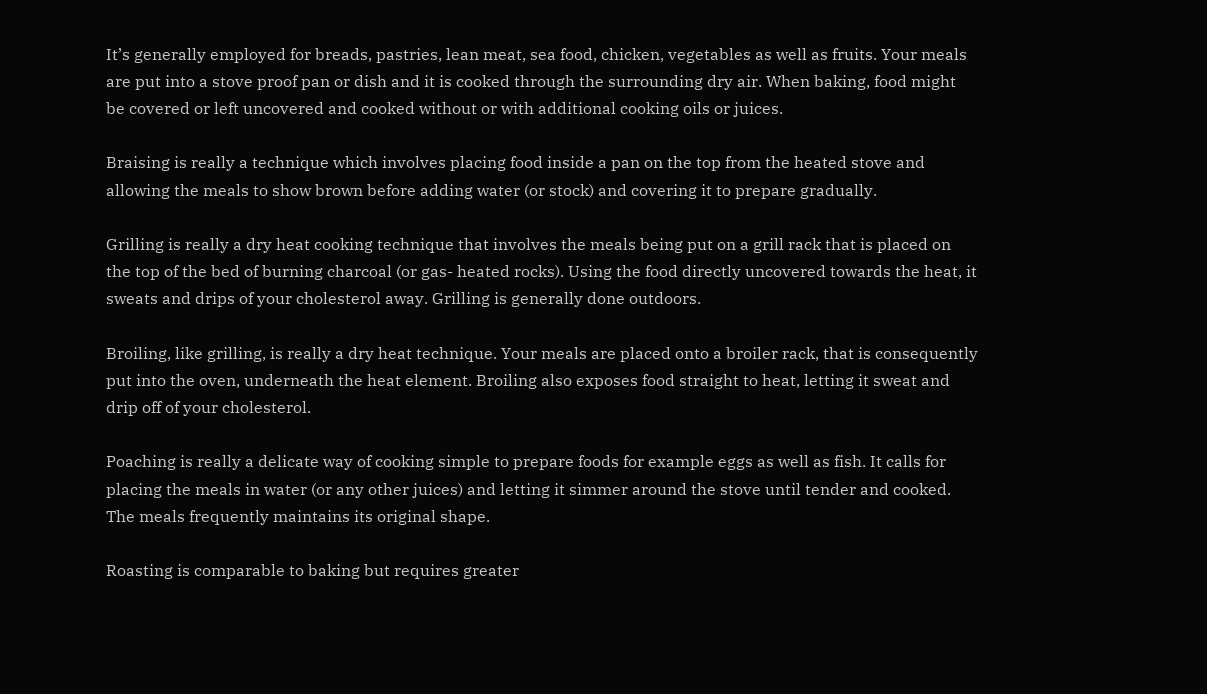It’s generally employed for breads, pastries, lean meat, sea food, chicken, vegetables as well as fruits. Your meals are put into a stove proof pan or dish and it is cooked through the surrounding dry air. When baking, food might be covered or left uncovered and cooked without or with additional cooking oils or juices.

Braising is really a technique which involves placing food inside a pan on the top from the heated stove and allowing the meals to show brown before adding water (or stock) and covering it to prepare gradually.

Grilling is really a dry heat cooking technique that involves the meals being put on a grill rack that is placed on the top of the bed of burning charcoal (or gas- heated rocks). Using the food directly uncovered towards the heat, it sweats and drips of your cholesterol away. Grilling is generally done outdoors.

Broiling, like grilling, is really a dry heat technique. Your meals are placed onto a broiler rack, that is consequently put into the oven, underneath the heat element. Broiling also exposes food straight to heat, letting it sweat and drip off of your cholesterol.

Poaching is really a delicate way of cooking simple to prepare foods for example eggs as well as fish. It calls for placing the meals in water (or any other juices) and letting it simmer around the stove until tender and cooked. The meals frequently maintains its original shape.

Roasting is comparable to baking but requires greater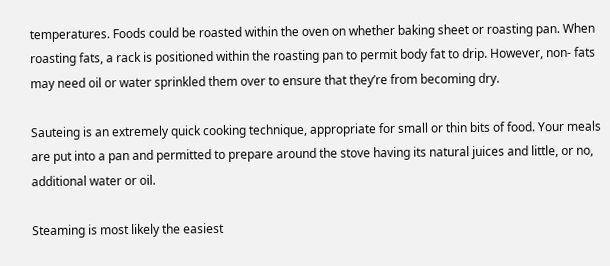temperatures. Foods could be roasted within the oven on whether baking sheet or roasting pan. When roasting fats, a rack is positioned within the roasting pan to permit body fat to drip. However, non- fats may need oil or water sprinkled them over to ensure that they’re from becoming dry.

Sauteing is an extremely quick cooking technique, appropriate for small or thin bits of food. Your meals are put into a pan and permitted to prepare around the stove having its natural juices and little, or no, additional water or oil.

Steaming is most likely the easiest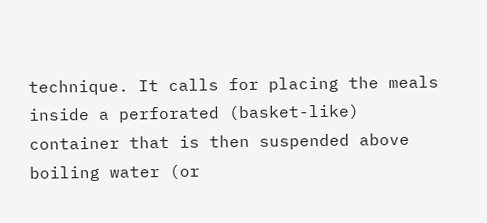technique. It calls for placing the meals inside a perforated (basket-like) container that is then suspended above boiling water (or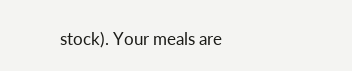stock). Your meals are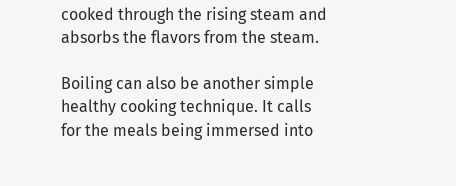cooked through the rising steam and absorbs the flavors from the steam.

Boiling can also be another simple healthy cooking technique. It calls for the meals being immersed into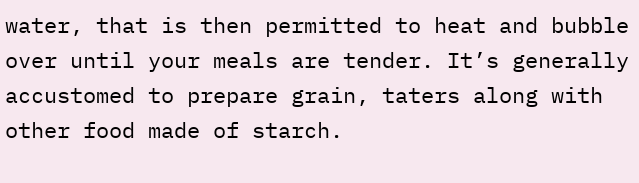water, that is then permitted to heat and bubble over until your meals are tender. It’s generally accustomed to prepare grain, taters along with other food made of starch.